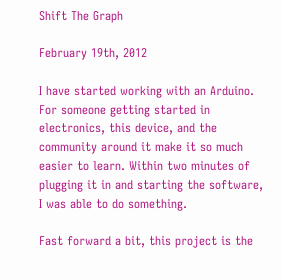Shift The Graph

February 19th, 2012

I have started working with an Arduino. For someone getting started in electronics, this device, and the community around it make it so much easier to learn. Within two minutes of plugging it in and starting the software, I was able to do something.

Fast forward a bit, this project is the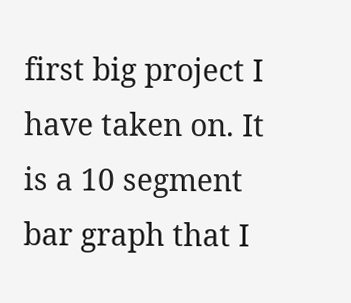first big project I have taken on. It is a 10 segment bar graph that I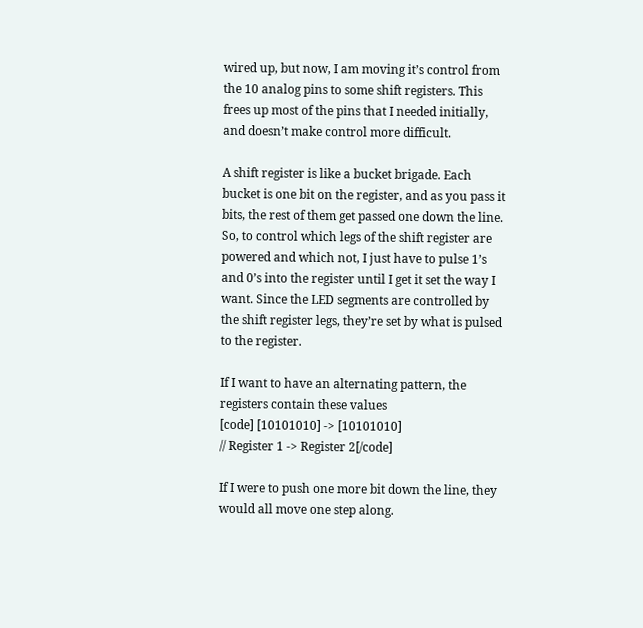wired up, but now, I am moving it’s control from the 10 analog pins to some shift registers. This frees up most of the pins that I needed initially, and doesn’t make control more difficult.

A shift register is like a bucket brigade. Each bucket is one bit on the register, and as you pass it bits, the rest of them get passed one down the line. So, to control which legs of the shift register are powered and which not, I just have to pulse 1’s and 0’s into the register until I get it set the way I want. Since the LED segments are controlled by the shift register legs, they’re set by what is pulsed to the register.

If I want to have an alternating pattern, the registers contain these values
[code] [10101010] -> [10101010]
// Register 1 -> Register 2[/code]

If I were to push one more bit down the line, they would all move one step along.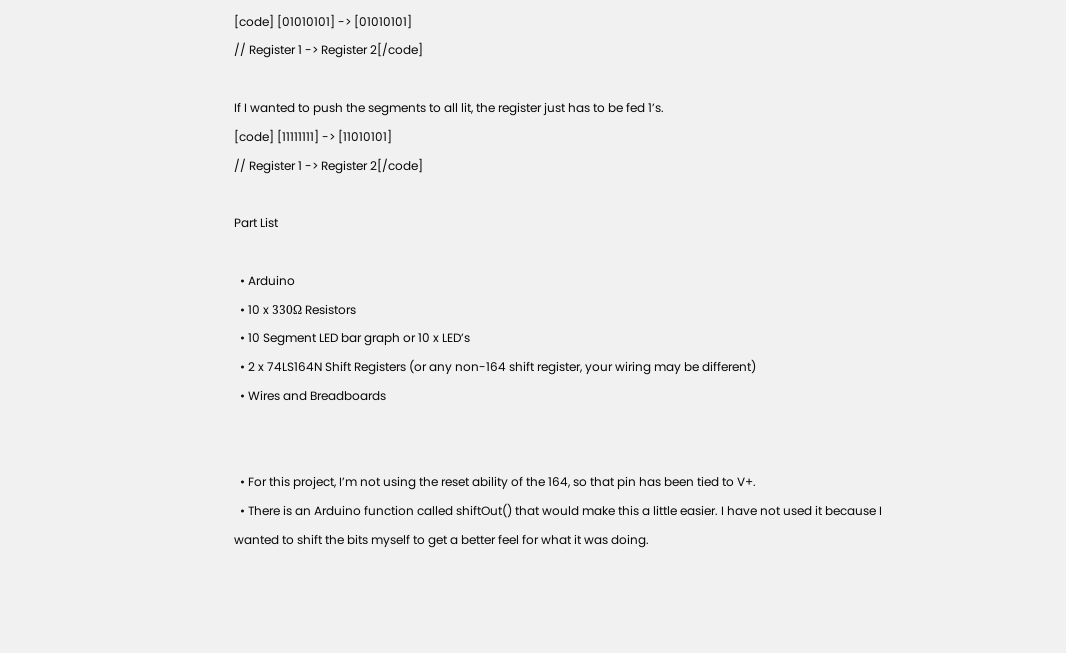[code] [01010101] -> [01010101]
// Register 1 -> Register 2[/code]

If I wanted to push the segments to all lit, the register just has to be fed 1’s.
[code] [11111111] -> [11010101]
// Register 1 -> Register 2[/code]

Part List

  • Arduino
  • 10 x 330Ω Resistors
  • 10 Segment LED bar graph or 10 x LED’s
  • 2 x 74LS164N Shift Registers (or any non-164 shift register, your wiring may be different)
  • Wires and Breadboards


  • For this project, I’m not using the reset ability of the 164, so that pin has been tied to V+.
  • There is an Arduino function called shiftOut() that would make this a little easier. I have not used it because I wanted to shift the bits myself to get a better feel for what it was doing.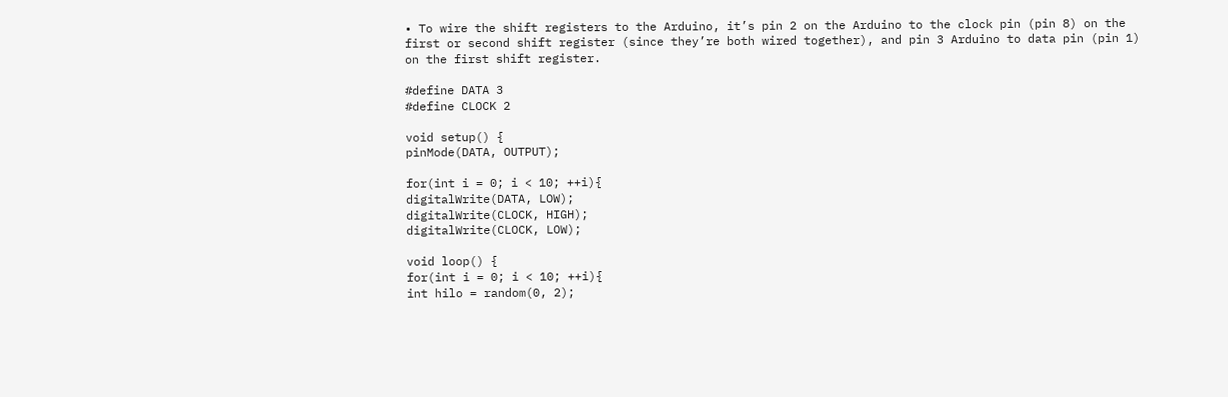• To wire the shift registers to the Arduino, it’s pin 2 on the Arduino to the clock pin (pin 8) on the first or second shift register (since they’re both wired together), and pin 3 Arduino to data pin (pin 1) on the first shift register.

#define DATA 3
#define CLOCK 2

void setup() {
pinMode(DATA, OUTPUT);

for(int i = 0; i < 10; ++i){
digitalWrite(DATA, LOW);
digitalWrite(CLOCK, HIGH);
digitalWrite(CLOCK, LOW);

void loop() {
for(int i = 0; i < 10; ++i){
int hilo = random(0, 2);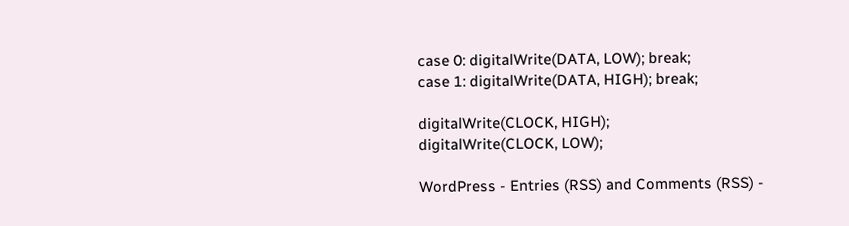case 0: digitalWrite(DATA, LOW); break;
case 1: digitalWrite(DATA, HIGH); break;

digitalWrite(CLOCK, HIGH);
digitalWrite(CLOCK, LOW);

WordPress - Entries (RSS) and Comments (RSS) -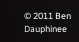© 2011 Ben Dauphinee